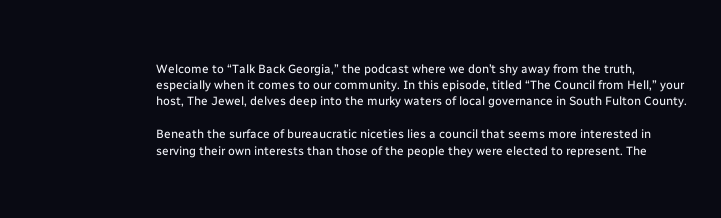Welcome to “Talk Back Georgia,” the podcast where we don’t shy away from the truth, especially when it comes to our community. In this episode, titled “The Council from Hell,” your host, The Jewel, delves deep into the murky waters of local governance in South Fulton County.

Beneath the surface of bureaucratic niceties lies a council that seems more interested in serving their own interests than those of the people they were elected to represent. The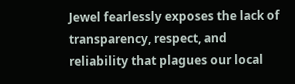Jewel fearlessly exposes the lack of transparency, respect, and reliability that plagues our local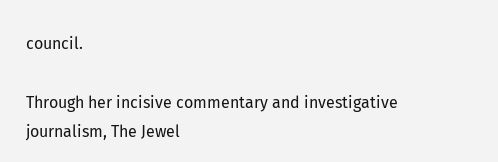council.

Through her incisive commentary and investigative journalism, The Jewel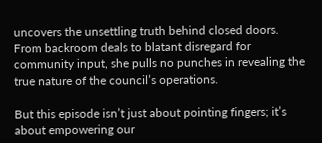uncovers the unsettling truth behind closed doors. From backroom deals to blatant disregard for community input, she pulls no punches in revealing the true nature of the council’s operations.

But this episode isn’t just about pointing fingers; it’s about empowering our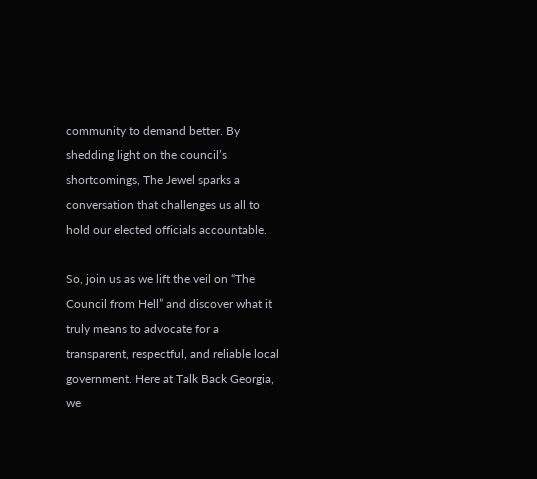community to demand better. By shedding light on the council’s shortcomings, The Jewel sparks a conversation that challenges us all to hold our elected officials accountable.

So, join us as we lift the veil on “The Council from Hell” and discover what it truly means to advocate for a transparent, respectful, and reliable local government. Here at Talk Back Georgia, we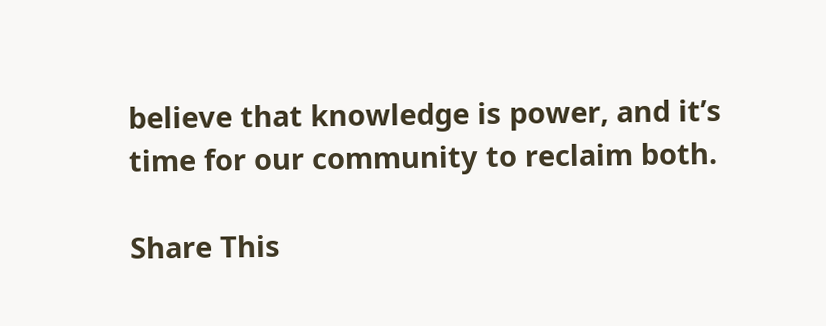believe that knowledge is power, and it’s time for our community to reclaim both.

Share This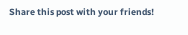Share this post with your friends!